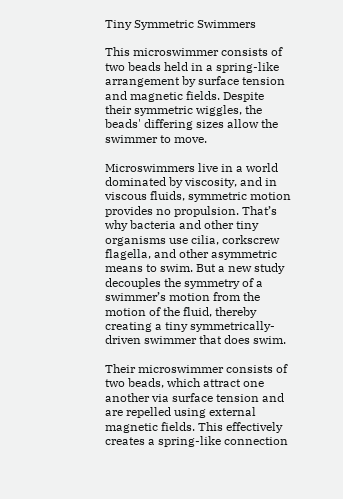Tiny Symmetric Swimmers

This microswimmer consists of two beads held in a spring-like arrangement by surface tension and magnetic fields. Despite their symmetric wiggles, the beads' differing sizes allow the swimmer to move.

Microswimmers live in a world dominated by viscosity, and in viscous fluids, symmetric motion provides no propulsion. That’s why bacteria and other tiny organisms use cilia, corkscrew flagella, and other asymmetric means to swim. But a new study decouples the symmetry of a swimmer’s motion from the motion of the fluid, thereby creating a tiny symmetrically-driven swimmer that does swim.

Their microswimmer consists of two beads, which attract one another via surface tension and are repelled using external magnetic fields. This effectively creates a spring-like connection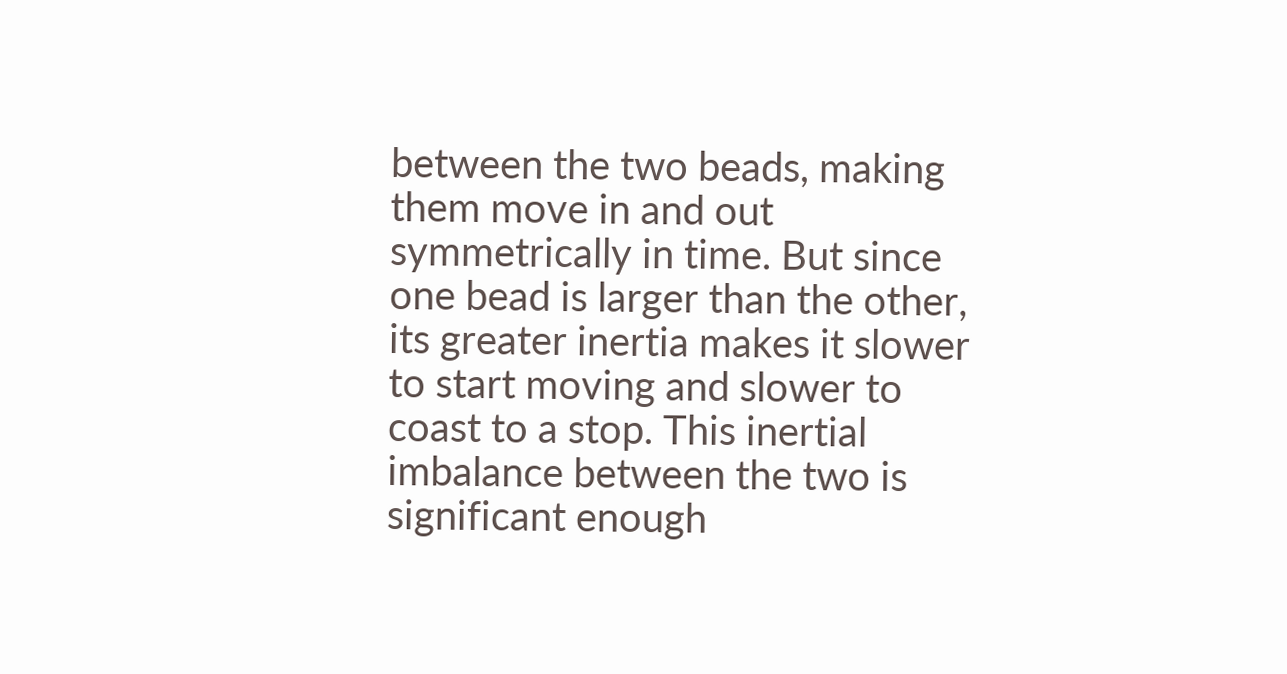between the two beads, making them move in and out symmetrically in time. But since one bead is larger than the other, its greater inertia makes it slower to start moving and slower to coast to a stop. This inertial imbalance between the two is significant enough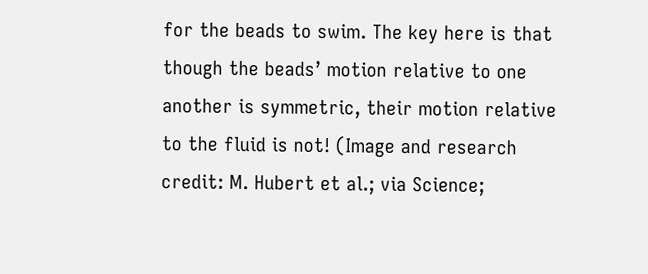for the beads to swim. The key here is that though the beads’ motion relative to one another is symmetric, their motion relative to the fluid is not! (Image and research credit: M. Hubert et al.; via Science;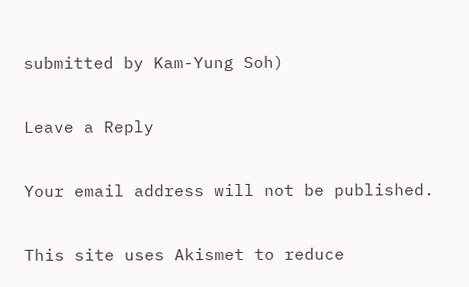submitted by Kam-Yung Soh)

Leave a Reply

Your email address will not be published.

This site uses Akismet to reduce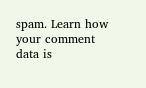spam. Learn how your comment data is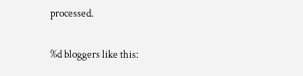processed.

%d bloggers like this: